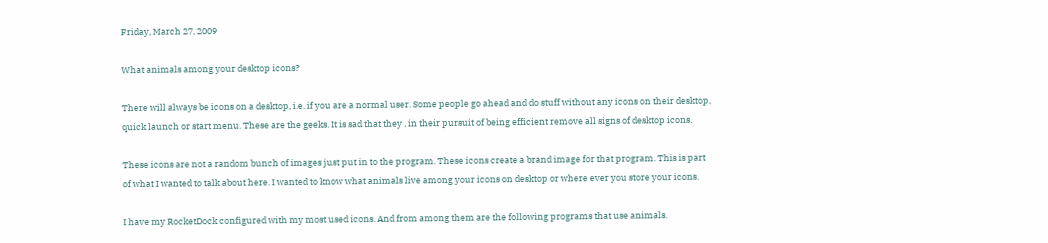Friday, March 27, 2009

What animals among your desktop icons?

There will always be icons on a desktop, i.e. if you are a normal user. Some people go ahead and do stuff without any icons on their desktop, quick launch or start menu. These are the geeks. It is sad that they , in their pursuit of being efficient remove all signs of desktop icons.

These icons are not a random bunch of images just put in to the program. These icons create a brand image for that program. This is part of what I wanted to talk about here. I wanted to know what animals live among your icons on desktop or where ever you store your icons.

I have my RocketDock configured with my most used icons. And from among them are the following programs that use animals.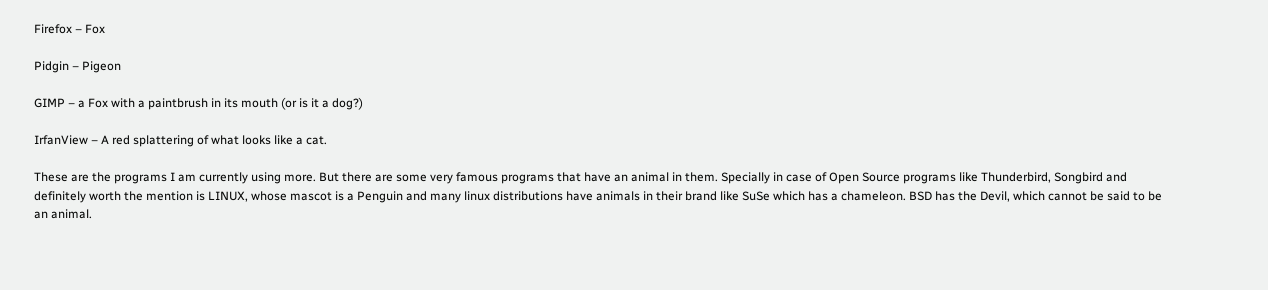Firefox – Fox

Pidgin – Pigeon

GIMP – a Fox with a paintbrush in its mouth (or is it a dog?)

IrfanView – A red splattering of what looks like a cat.

These are the programs I am currently using more. But there are some very famous programs that have an animal in them. Specially in case of Open Source programs like Thunderbird, Songbird and definitely worth the mention is LINUX, whose mascot is a Penguin and many linux distributions have animals in their brand like SuSe which has a chameleon. BSD has the Devil, which cannot be said to be an animal.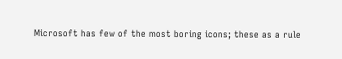Microsoft has few of the most boring icons; these as a rule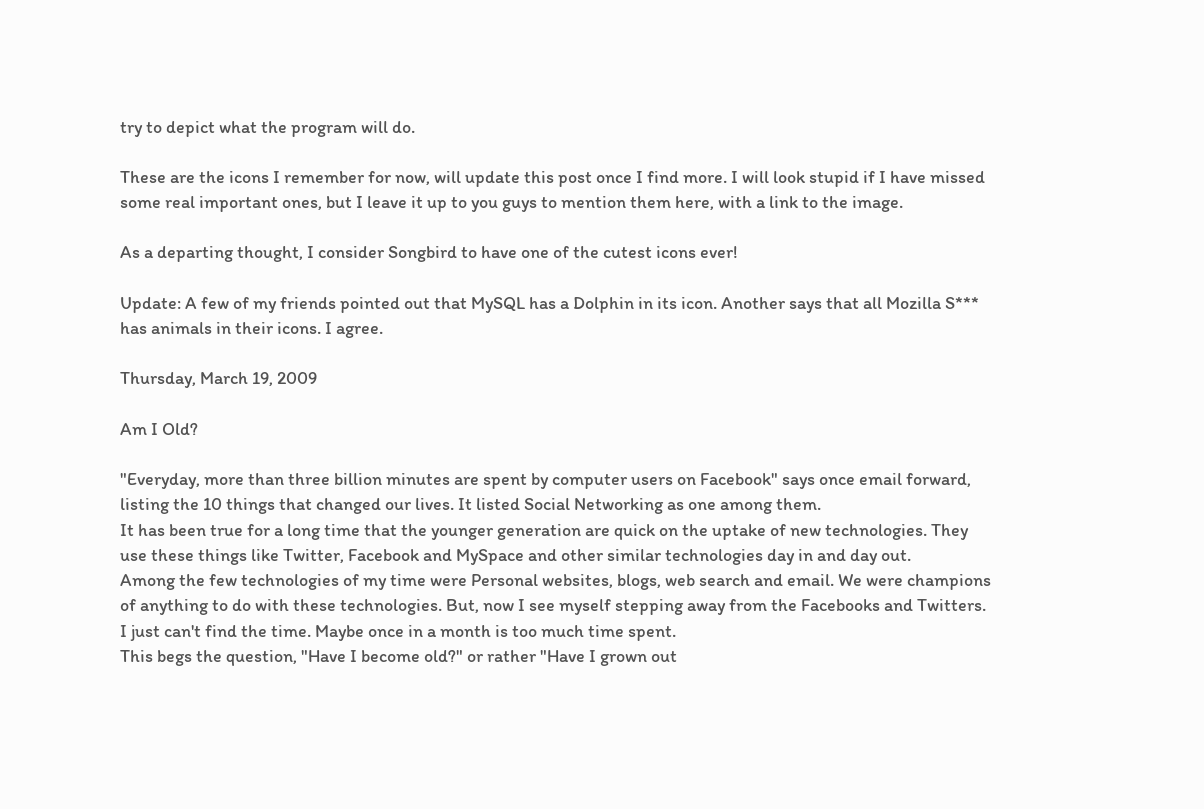try to depict what the program will do.

These are the icons I remember for now, will update this post once I find more. I will look stupid if I have missed some real important ones, but I leave it up to you guys to mention them here, with a link to the image.

As a departing thought, I consider Songbird to have one of the cutest icons ever!

Update: A few of my friends pointed out that MySQL has a Dolphin in its icon. Another says that all Mozilla S*** has animals in their icons. I agree.

Thursday, March 19, 2009

Am I Old?

"Everyday, more than three billion minutes are spent by computer users on Facebook" says once email forward, listing the 10 things that changed our lives. It listed Social Networking as one among them.
It has been true for a long time that the younger generation are quick on the uptake of new technologies. They use these things like Twitter, Facebook and MySpace and other similar technologies day in and day out.
Among the few technologies of my time were Personal websites, blogs, web search and email. We were champions of anything to do with these technologies. But, now I see myself stepping away from the Facebooks and Twitters. I just can't find the time. Maybe once in a month is too much time spent.
This begs the question, "Have I become old?" or rather "Have I grown out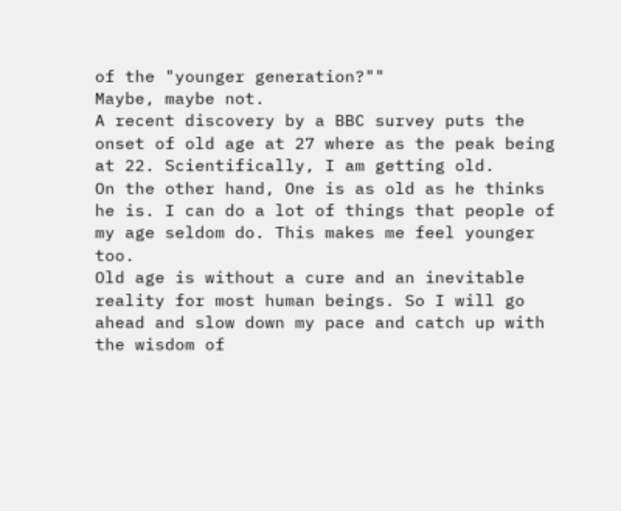of the "younger generation?""
Maybe, maybe not.
A recent discovery by a BBC survey puts the onset of old age at 27 where as the peak being at 22. Scientifically, I am getting old.
On the other hand, One is as old as he thinks he is. I can do a lot of things that people of my age seldom do. This makes me feel younger too.
Old age is without a cure and an inevitable reality for most human beings. So I will go ahead and slow down my pace and catch up with the wisdom of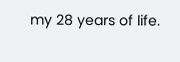my 28 years of life.